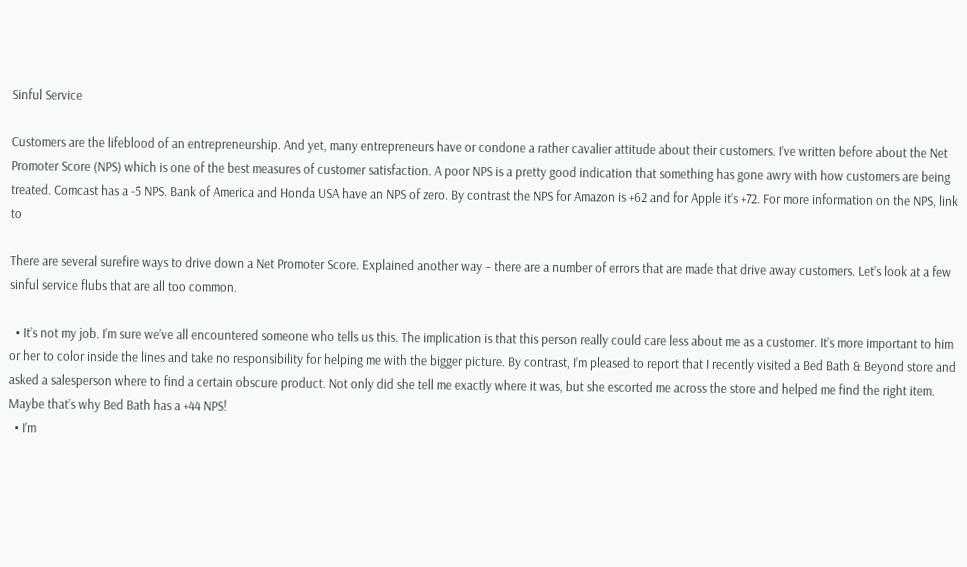Sinful Service

Customers are the lifeblood of an entrepreneurship. And yet, many entrepreneurs have or condone a rather cavalier attitude about their customers. I’ve written before about the Net Promoter Score (NPS) which is one of the best measures of customer satisfaction. A poor NPS is a pretty good indication that something has gone awry with how customers are being treated. Comcast has a -5 NPS. Bank of America and Honda USA have an NPS of zero. By contrast the NPS for Amazon is +62 and for Apple it’s +72. For more information on the NPS, link to

There are several surefire ways to drive down a Net Promoter Score. Explained another way – there are a number of errors that are made that drive away customers. Let’s look at a few sinful service flubs that are all too common.

  • It’s not my job. I’m sure we’ve all encountered someone who tells us this. The implication is that this person really could care less about me as a customer. It’s more important to him or her to color inside the lines and take no responsibility for helping me with the bigger picture. By contrast, I’m pleased to report that I recently visited a Bed Bath & Beyond store and asked a salesperson where to find a certain obscure product. Not only did she tell me exactly where it was, but she escorted me across the store and helped me find the right item. Maybe that’s why Bed Bath has a +44 NPS!
  • I’m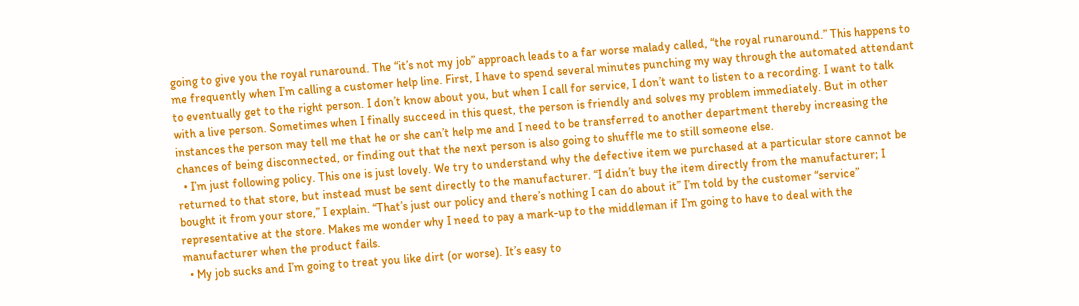going to give you the royal runaround. The “it’s not my job” approach leads to a far worse malady called, “the royal runaround.” This happens to me frequently when I’m calling a customer help line. First, I have to spend several minutes punching my way through the automated attendant to eventually get to the right person. I don’t know about you, but when I call for service, I don’t want to listen to a recording. I want to talk with a live person. Sometimes when I finally succeed in this quest, the person is friendly and solves my problem immediately. But in other instances the person may tell me that he or she can’t help me and I need to be transferred to another department thereby increasing the chances of being disconnected, or finding out that the next person is also going to shuffle me to still someone else.
  • I’m just following policy. This one is just lovely. We try to understand why the defective item we purchased at a particular store cannot be returned to that store, but instead must be sent directly to the manufacturer. “I didn’t buy the item directly from the manufacturer; I bought it from your store,” I explain. “That’s just our policy and there’s nothing I can do about it” I’m told by the customer “service” representative at the store. Makes me wonder why I need to pay a mark-up to the middleman if I’m going to have to deal with the manufacturer when the product fails.
  • My job sucks and I’m going to treat you like dirt (or worse). It’s easy to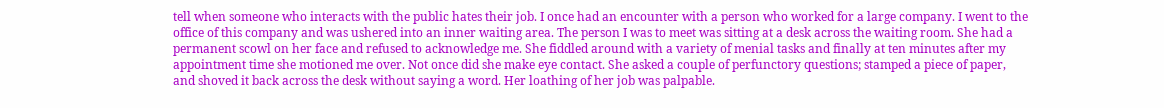tell when someone who interacts with the public hates their job. I once had an encounter with a person who worked for a large company. I went to the office of this company and was ushered into an inner waiting area. The person I was to meet was sitting at a desk across the waiting room. She had a permanent scowl on her face and refused to acknowledge me. She fiddled around with a variety of menial tasks and finally at ten minutes after my appointment time she motioned me over. Not once did she make eye contact. She asked a couple of perfunctory questions; stamped a piece of paper, and shoved it back across the desk without saying a word. Her loathing of her job was palpable.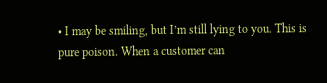• I may be smiling, but I’m still lying to you. This is pure poison. When a customer can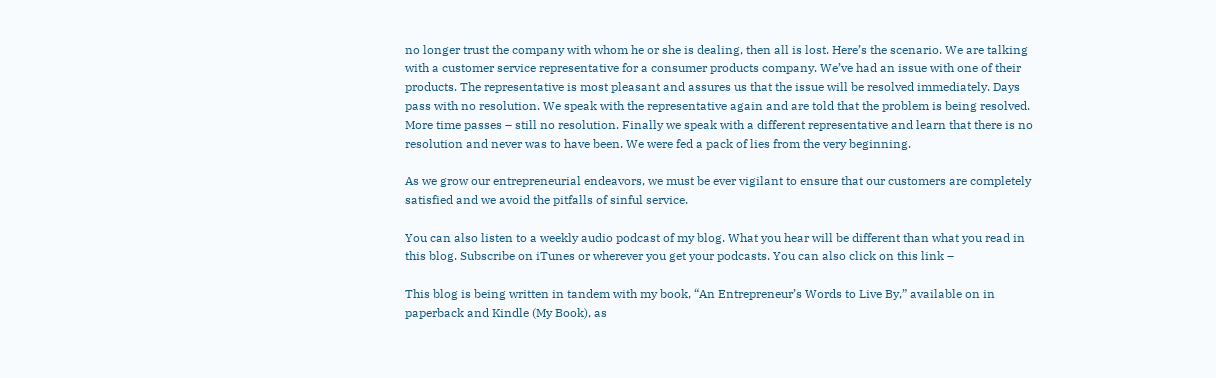no longer trust the company with whom he or she is dealing, then all is lost. Here’s the scenario. We are talking with a customer service representative for a consumer products company. We’ve had an issue with one of their products. The representative is most pleasant and assures us that the issue will be resolved immediately. Days pass with no resolution. We speak with the representative again and are told that the problem is being resolved. More time passes – still no resolution. Finally we speak with a different representative and learn that there is no resolution and never was to have been. We were fed a pack of lies from the very beginning.

As we grow our entrepreneurial endeavors, we must be ever vigilant to ensure that our customers are completely satisfied and we avoid the pitfalls of sinful service.

You can also listen to a weekly audio podcast of my blog. What you hear will be different than what you read in this blog. Subscribe on iTunes or wherever you get your podcasts. You can also click on this link –

This blog is being written in tandem with my book, “An Entrepreneur’s Words to Live By,” available on in paperback and Kindle (My Book), as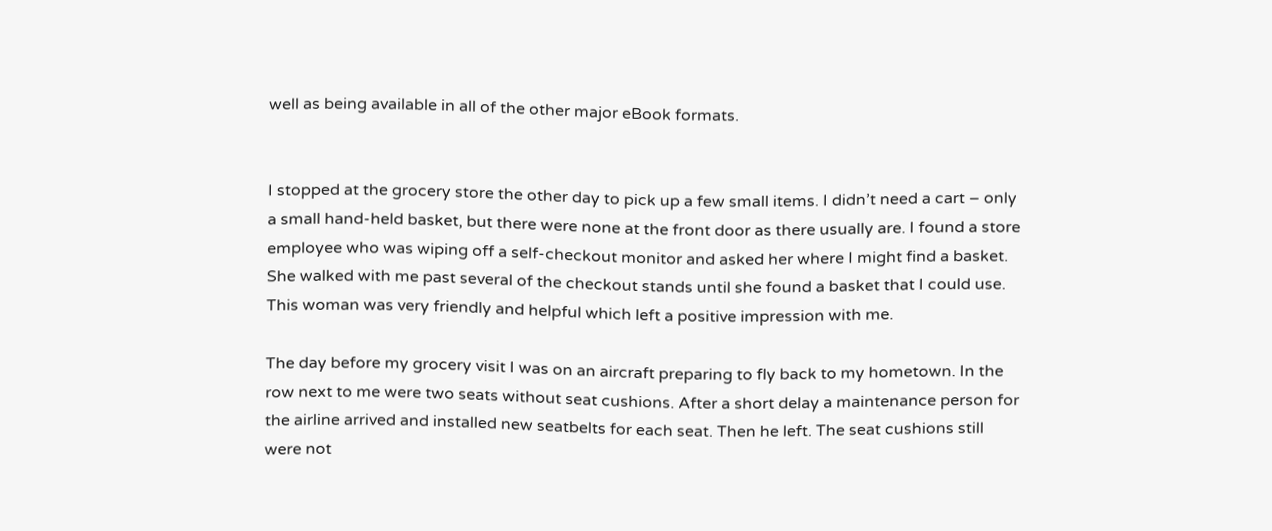well as being available in all of the other major eBook formats.


I stopped at the grocery store the other day to pick up a few small items. I didn’t need a cart – only a small hand-held basket, but there were none at the front door as there usually are. I found a store employee who was wiping off a self-checkout monitor and asked her where I might find a basket. She walked with me past several of the checkout stands until she found a basket that I could use. This woman was very friendly and helpful which left a positive impression with me.

The day before my grocery visit I was on an aircraft preparing to fly back to my hometown. In the row next to me were two seats without seat cushions. After a short delay a maintenance person for the airline arrived and installed new seatbelts for each seat. Then he left. The seat cushions still were not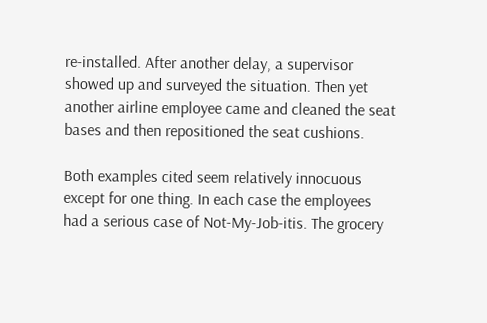re-installed. After another delay, a supervisor showed up and surveyed the situation. Then yet another airline employee came and cleaned the seat bases and then repositioned the seat cushions.

Both examples cited seem relatively innocuous except for one thing. In each case the employees had a serious case of Not-My-Job-itis. The grocery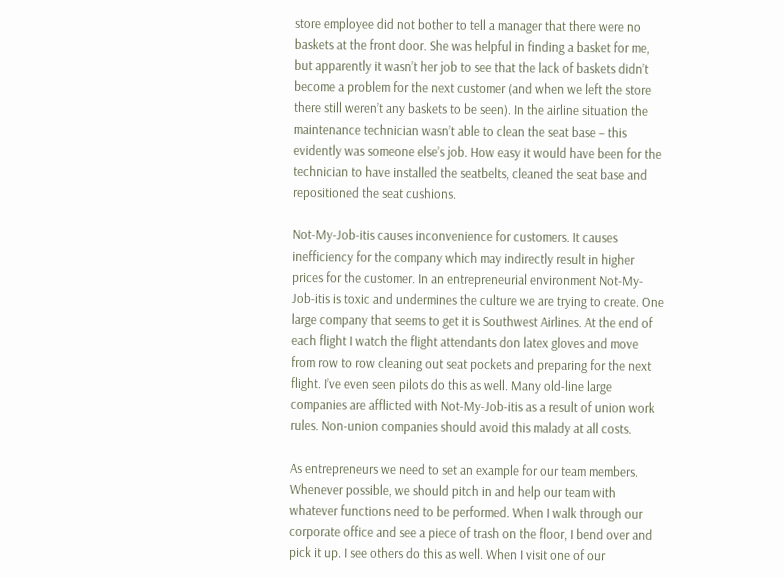store employee did not bother to tell a manager that there were no baskets at the front door. She was helpful in finding a basket for me, but apparently it wasn’t her job to see that the lack of baskets didn’t become a problem for the next customer (and when we left the store there still weren’t any baskets to be seen). In the airline situation the maintenance technician wasn’t able to clean the seat base – this evidently was someone else’s job. How easy it would have been for the technician to have installed the seatbelts, cleaned the seat base and repositioned the seat cushions.

Not-My-Job-itis causes inconvenience for customers. It causes inefficiency for the company which may indirectly result in higher prices for the customer. In an entrepreneurial environment Not-My-Job-itis is toxic and undermines the culture we are trying to create. One large company that seems to get it is Southwest Airlines. At the end of each flight I watch the flight attendants don latex gloves and move from row to row cleaning out seat pockets and preparing for the next flight. I’ve even seen pilots do this as well. Many old-line large companies are afflicted with Not-My-Job-itis as a result of union work rules. Non-union companies should avoid this malady at all costs.

As entrepreneurs we need to set an example for our team members. Whenever possible, we should pitch in and help our team with whatever functions need to be performed. When I walk through our corporate office and see a piece of trash on the floor, I bend over and pick it up. I see others do this as well. When I visit one of our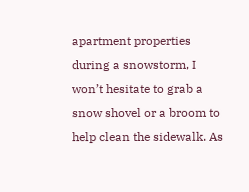apartment properties during a snowstorm, I won’t hesitate to grab a snow shovel or a broom to help clean the sidewalk. As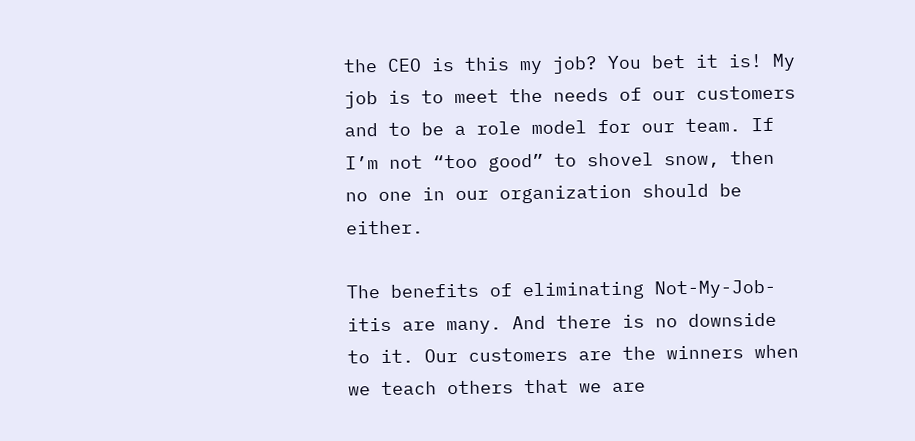the CEO is this my job? You bet it is! My job is to meet the needs of our customers and to be a role model for our team. If I’m not “too good” to shovel snow, then no one in our organization should be either.

The benefits of eliminating Not-My-Job-itis are many. And there is no downside to it. Our customers are the winners when we teach others that we are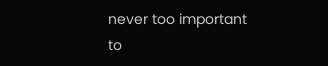never too important to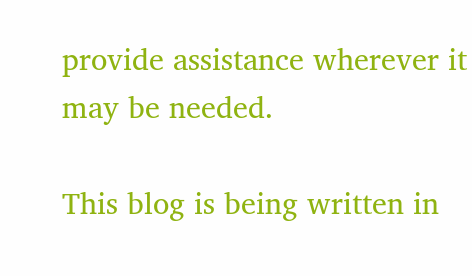provide assistance wherever it may be needed.

This blog is being written in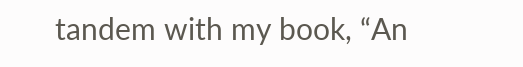tandem with my book, “An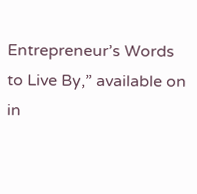Entrepreneur’s Words to Live By,” available on in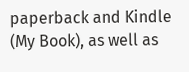paperback and Kindle (My Book), as well as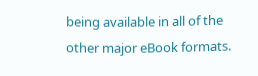being available in all of the other major eBook formats.